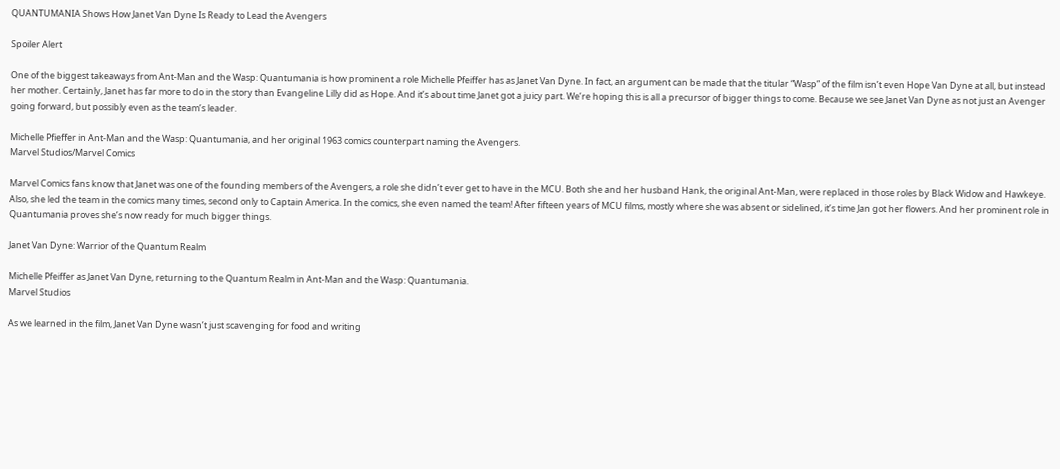QUANTUMANIA Shows How Janet Van Dyne Is Ready to Lead the Avengers

Spoiler Alert

One of the biggest takeaways from Ant-Man and the Wasp: Quantumania is how prominent a role Michelle Pfeiffer has as Janet Van Dyne. In fact, an argument can be made that the titular “Wasp” of the film isn’t even Hope Van Dyne at all, but instead her mother. Certainly, Janet has far more to do in the story than Evangeline Lilly did as Hope. And it’s about time Janet got a juicy part. We’re hoping this is all a precursor of bigger things to come. Because we see Janet Van Dyne as not just an Avenger going forward, but possibly even as the team’s leader.

Michelle Pfieffer in Ant-Man and the Wasp: Quantumania, and her original 1963 comics counterpart naming the Avengers.
Marvel Studios/Marvel Comics

Marvel Comics fans know that Janet was one of the founding members of the Avengers, a role she didn’t ever get to have in the MCU. Both she and her husband Hank, the original Ant-Man, were replaced in those roles by Black Widow and Hawkeye. Also, she led the team in the comics many times, second only to Captain America. In the comics, she even named the team! After fifteen years of MCU films, mostly where she was absent or sidelined, it’s time Jan got her flowers. And her prominent role in Quantumania proves she’s now ready for much bigger things.

Janet Van Dyne: Warrior of the Quantum Realm

Michelle Pfeiffer as Janet Van Dyne, returning to the Quantum Realm in Ant-Man and the Wasp: Quantumania.
Marvel Studios

As we learned in the film, Janet Van Dyne wasn’t just scavenging for food and writing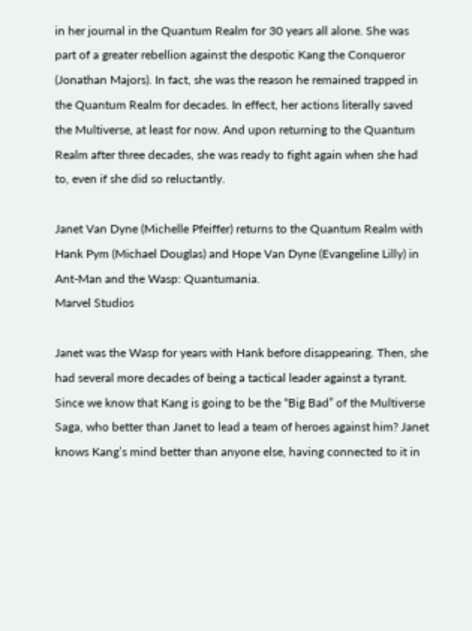in her journal in the Quantum Realm for 30 years all alone. She was part of a greater rebellion against the despotic Kang the Conqueror (Jonathan Majors). In fact, she was the reason he remained trapped in the Quantum Realm for decades. In effect, her actions literally saved the Multiverse, at least for now. And upon returning to the Quantum Realm after three decades, she was ready to fight again when she had to, even if she did so reluctantly.

Janet Van Dyne (Michelle Pfeiffer) returns to the Quantum Realm with Hank Pym (Michael Douglas) and Hope Van Dyne (Evangeline Lilly) in Ant-Man and the Wasp: Quantumania.
Marvel Studios

Janet was the Wasp for years with Hank before disappearing. Then, she had several more decades of being a tactical leader against a tyrant. Since we know that Kang is going to be the “Big Bad” of the Multiverse Saga, who better than Janet to lead a team of heroes against him? Janet knows Kang’s mind better than anyone else, having connected to it in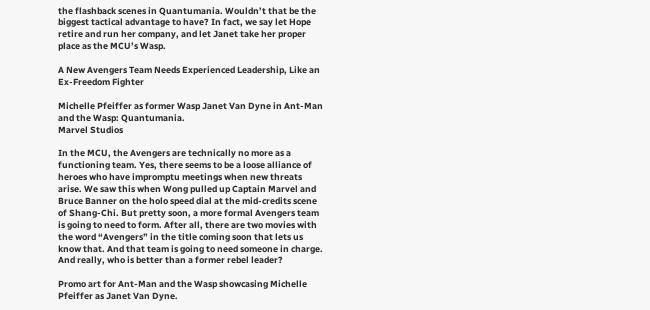the flashback scenes in Quantumania. Wouldn’t that be the biggest tactical advantage to have? In fact, we say let Hope retire and run her company, and let Janet take her proper place as the MCU’s Wasp.

A New Avengers Team Needs Experienced Leadership, Like an Ex-Freedom Fighter

Michelle Pfeiffer as former Wasp Janet Van Dyne in Ant-Man and the Wasp: Quantumania.
Marvel Studios

In the MCU, the Avengers are technically no more as a functioning team. Yes, there seems to be a loose alliance of heroes who have impromptu meetings when new threats arise. We saw this when Wong pulled up Captain Marvel and Bruce Banner on the holo speed dial at the mid-credits scene of Shang-Chi. But pretty soon, a more formal Avengers team is going to need to form. After all, there are two movies with the word “Avengers” in the title coming soon that lets us know that. And that team is going to need someone in charge. And really, who is better than a former rebel leader?

Promo art for Ant-Man and the Wasp showcasing Michelle Pfeiffer as Janet Van Dyne.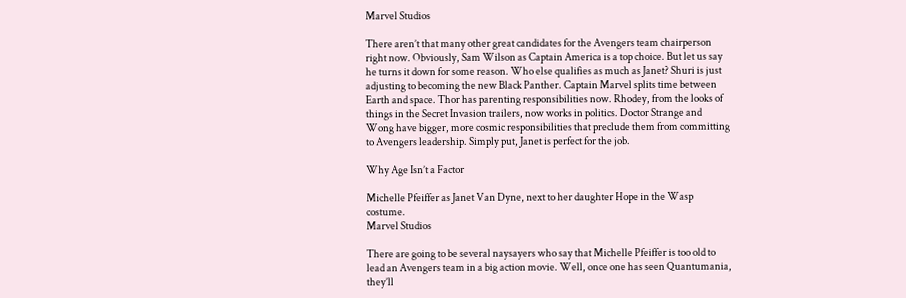Marvel Studios

There aren’t that many other great candidates for the Avengers team chairperson right now. Obviously, Sam Wilson as Captain America is a top choice. But let us say he turns it down for some reason. Who else qualifies as much as Janet? Shuri is just adjusting to becoming the new Black Panther. Captain Marvel splits time between Earth and space. Thor has parenting responsibilities now. Rhodey, from the looks of things in the Secret Invasion trailers, now works in politics. Doctor Strange and Wong have bigger, more cosmic responsibilities that preclude them from committing to Avengers leadership. Simply put, Janet is perfect for the job.

Why Age Isn’t a Factor

Michelle Pfeiffer as Janet Van Dyne, next to her daughter Hope in the Wasp costume.
Marvel Studios

There are going to be several naysayers who say that Michelle Pfeiffer is too old to lead an Avengers team in a big action movie. Well, once one has seen Quantumania, they’ll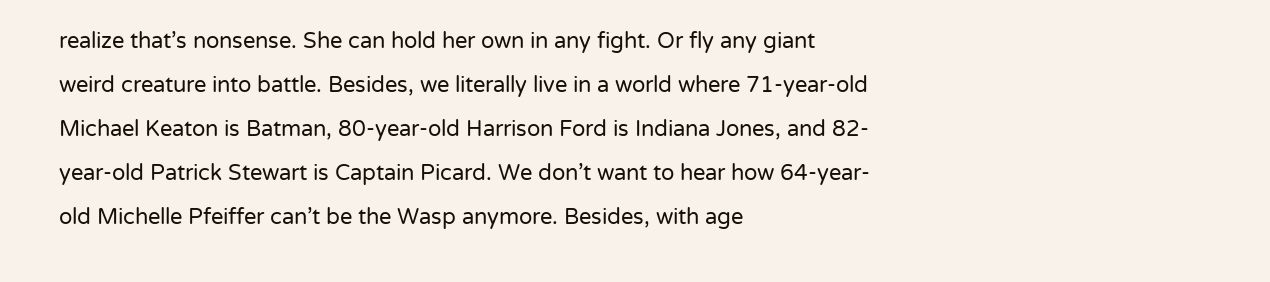realize that’s nonsense. She can hold her own in any fight. Or fly any giant weird creature into battle. Besides, we literally live in a world where 71-year-old Michael Keaton is Batman, 80-year-old Harrison Ford is Indiana Jones, and 82-year-old Patrick Stewart is Captain Picard. We don’t want to hear how 64-year-old Michelle Pfeiffer can’t be the Wasp anymore. Besides, with age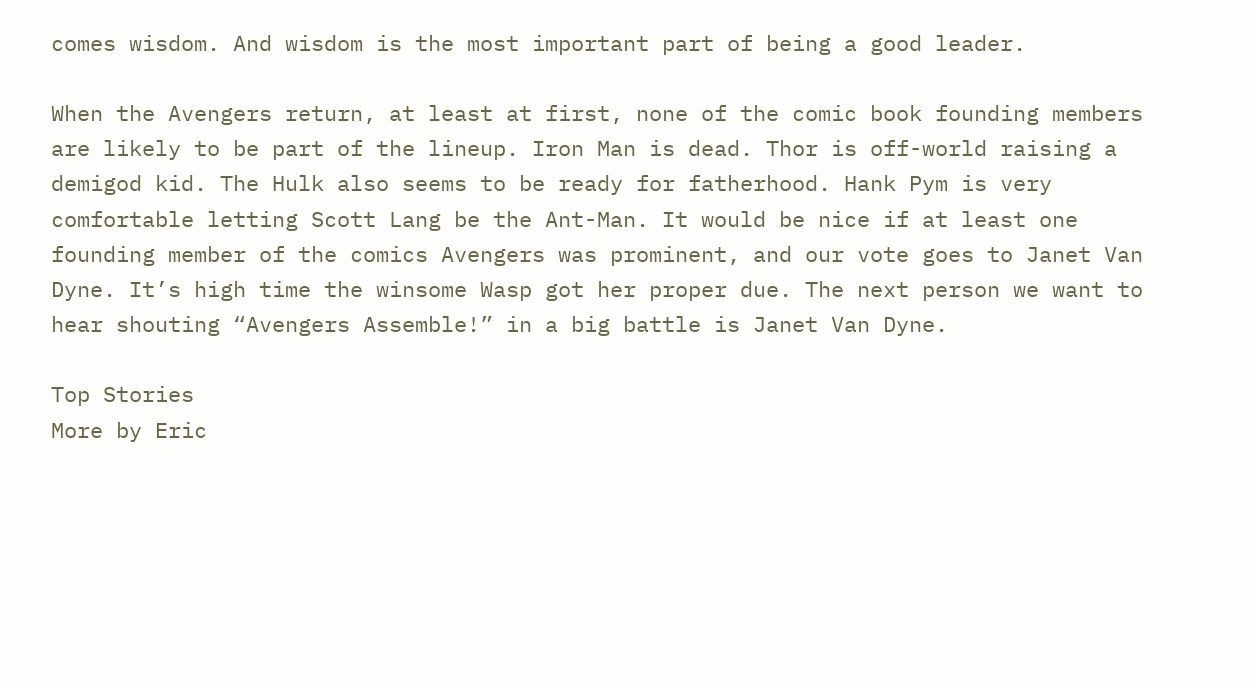comes wisdom. And wisdom is the most important part of being a good leader.

When the Avengers return, at least at first, none of the comic book founding members are likely to be part of the lineup. Iron Man is dead. Thor is off-world raising a demigod kid. The Hulk also seems to be ready for fatherhood. Hank Pym is very comfortable letting Scott Lang be the Ant-Man. It would be nice if at least one founding member of the comics Avengers was prominent, and our vote goes to Janet Van Dyne. It’s high time the winsome Wasp got her proper due. The next person we want to hear shouting “Avengers Assemble!” in a big battle is Janet Van Dyne.

Top Stories
More by Eric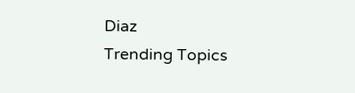Diaz
Trending Topics